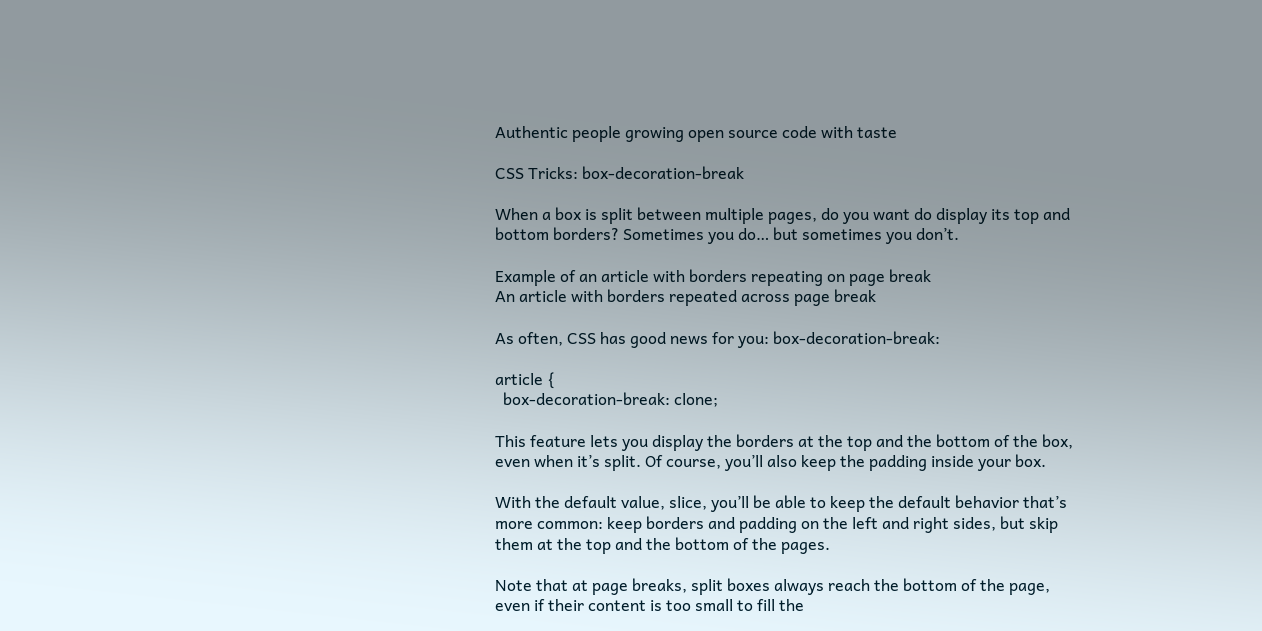Authentic people growing open source code with taste

CSS Tricks: box-decoration-break

When a box is split between multiple pages, do you want do display its top and bottom borders? Sometimes you do… but sometimes you don’t.

Example of an article with borders repeating on page break
An article with borders repeated across page break

As often, CSS has good news for you: box-decoration-break:

article {
  box-decoration-break: clone;

This feature lets you display the borders at the top and the bottom of the box, even when it’s split. Of course, you’ll also keep the padding inside your box.

With the default value, slice, you’ll be able to keep the default behavior that’s more common: keep borders and padding on the left and right sides, but skip them at the top and the bottom of the pages.

Note that at page breaks, split boxes always reach the bottom of the page, even if their content is too small to fill the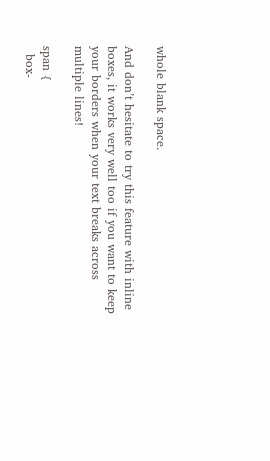whole blank space.

And don’t hesitate to try this feature with inline boxes, it works very well too if you want to keep your borders when your text breaks across multiple lines!

span {
  box-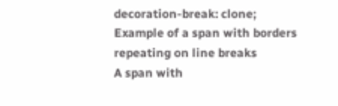decoration-break: clone;
Example of a span with borders repeating on line breaks
A span with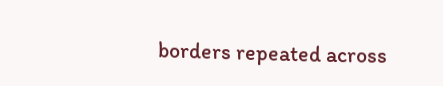borders repeated across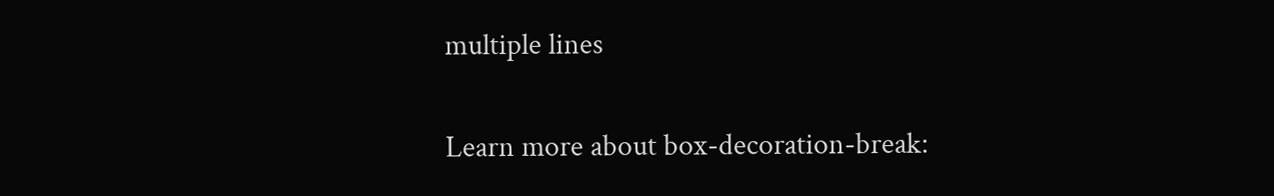multiple lines

Learn more about box-decoration-break: